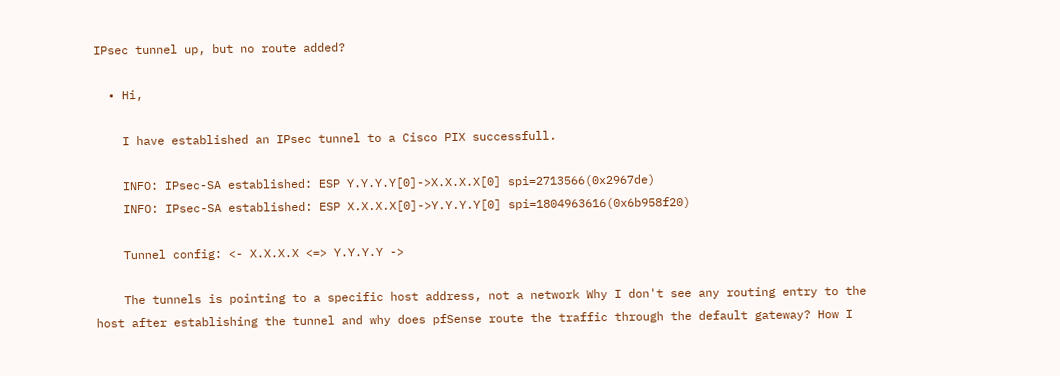IPsec tunnel up, but no route added?

  • Hi,

    I have established an IPsec tunnel to a Cisco PIX successfull.

    INFO: IPsec-SA established: ESP Y.Y.Y.Y[0]->X.X.X.X[0] spi=2713566(0x2967de)
    INFO: IPsec-SA established: ESP X.X.X.X[0]->Y.Y.Y.Y[0] spi=1804963616(0x6b958f20)

    Tunnel config: <- X.X.X.X <=> Y.Y.Y.Y ->

    The tunnels is pointing to a specific host address, not a network Why I don't see any routing entry to the host after establishing the tunnel and why does pfSense route the traffic through the default gateway? How I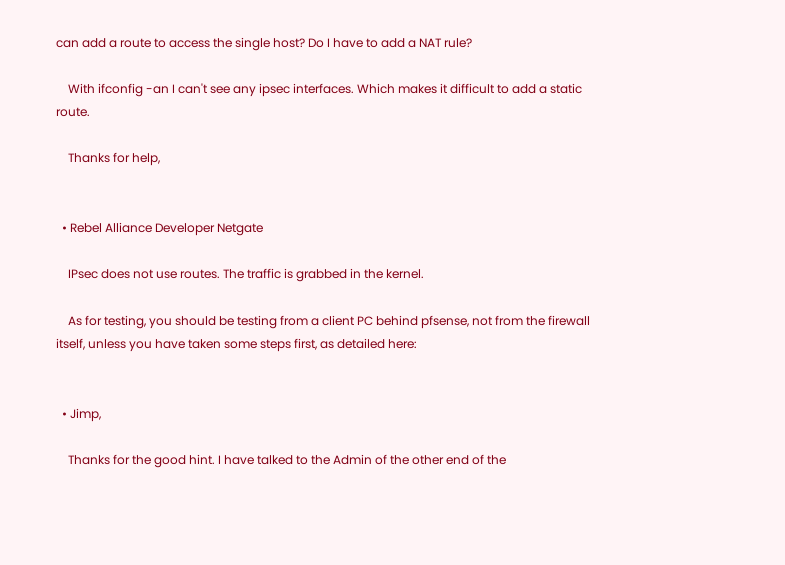can add a route to access the single host? Do I have to add a NAT rule?

    With ifconfig -an I can't see any ipsec interfaces. Which makes it difficult to add a static route.

    Thanks for help,


  • Rebel Alliance Developer Netgate

    IPsec does not use routes. The traffic is grabbed in the kernel.

    As for testing, you should be testing from a client PC behind pfsense, not from the firewall itself, unless you have taken some steps first, as detailed here:


  • Jimp,

    Thanks for the good hint. I have talked to the Admin of the other end of the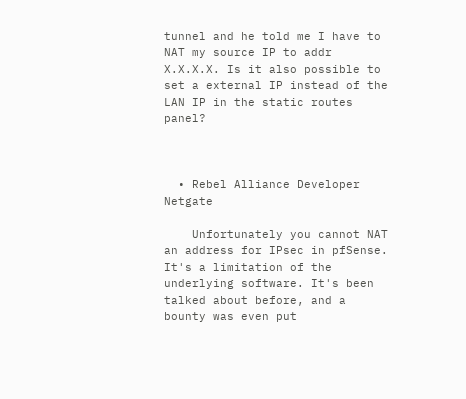tunnel and he told me I have to NAT my source IP to addr X.X.X.X. Is it also possible to set a external IP instead of the LAN IP in the static routes panel?



  • Rebel Alliance Developer Netgate

    Unfortunately you cannot NAT an address for IPsec in pfSense. It's a limitation of the underlying software. It's been talked about before, and a bounty was even put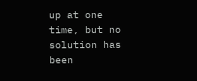up at one time, but no solution has been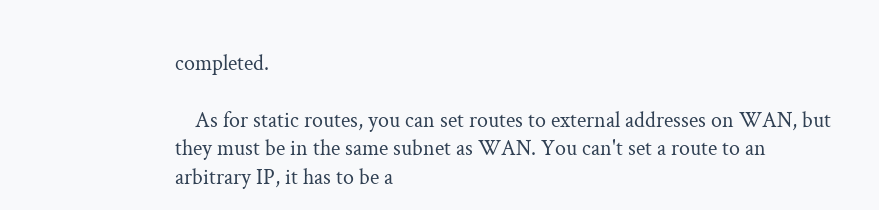completed.

    As for static routes, you can set routes to external addresses on WAN, but they must be in the same subnet as WAN. You can't set a route to an arbitrary IP, it has to be a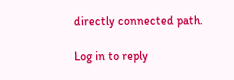directly connected path.

Log in to reply